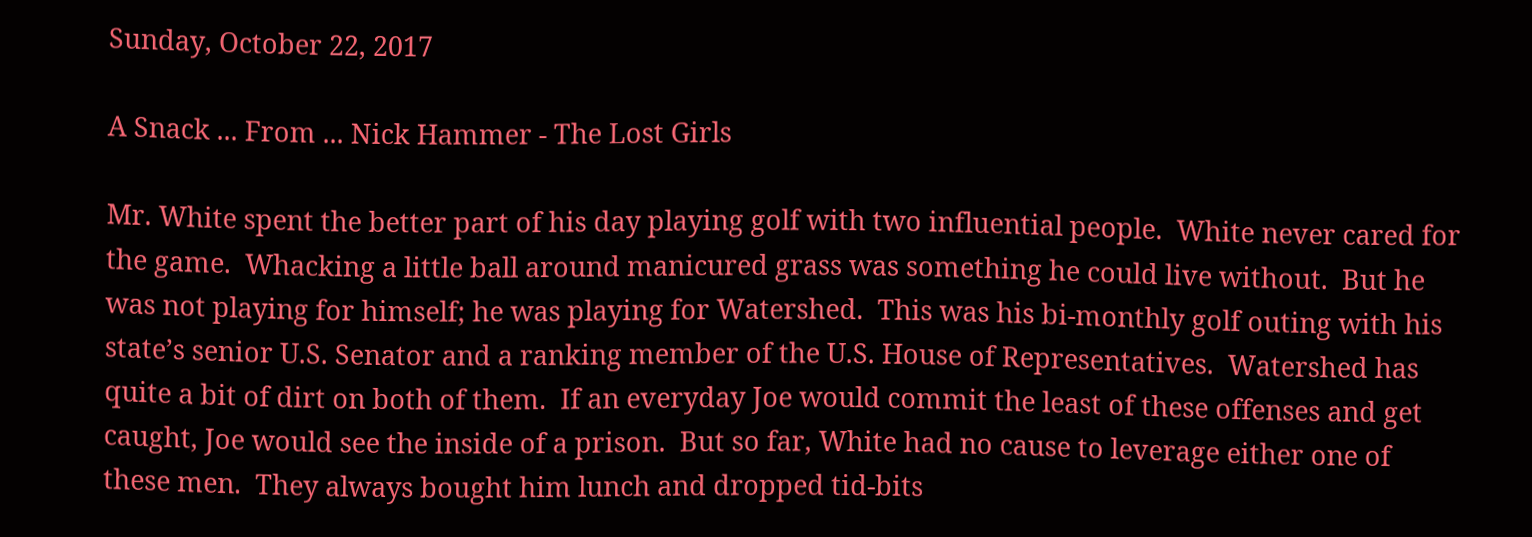Sunday, October 22, 2017

A Snack ... From ... Nick Hammer - The Lost Girls

Mr. White spent the better part of his day playing golf with two influential people.  White never cared for the game.  Whacking a little ball around manicured grass was something he could live without.  But he was not playing for himself; he was playing for Watershed.  This was his bi-monthly golf outing with his state’s senior U.S. Senator and a ranking member of the U.S. House of Representatives.  Watershed has quite a bit of dirt on both of them.  If an everyday Joe would commit the least of these offenses and get caught, Joe would see the inside of a prison.  But so far, White had no cause to leverage either one of these men.  They always bought him lunch and dropped tid-bits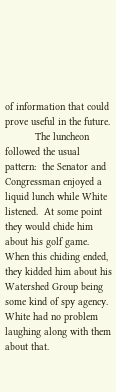of information that could prove useful in the future.
          The luncheon followed the usual pattern:  the Senator and Congressman enjoyed a liquid lunch while White listened.  At some point they would chide him about his golf game.  When this chiding ended, they kidded him about his Watershed Group being some kind of spy agency.  White had no problem laughing along with them about that.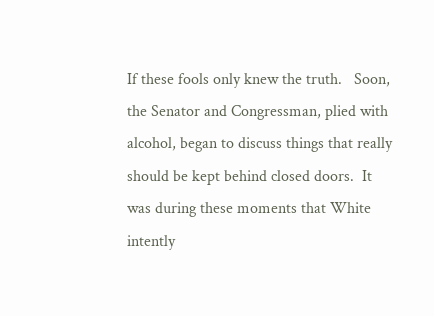If these fools only knew the truth.   Soon, the Senator and Congressman, plied with alcohol, began to discuss things that really should be kept behind closed doors.  It was during these moments that White intently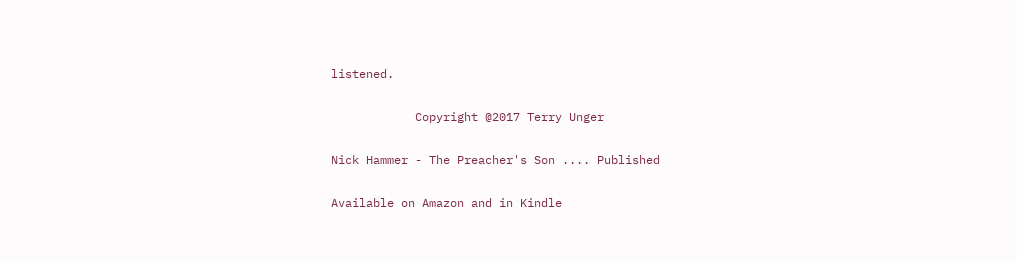listened.

            Copyright @2017 Terry Unger

Nick Hammer - The Preacher's Son .... Published

Available on Amazon and in Kindle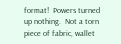format!  Powers turned up nothing.  Not a torn piece of fabric, wallet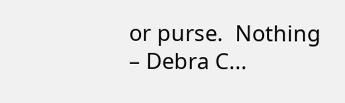or purse.  Nothing – Debra C...